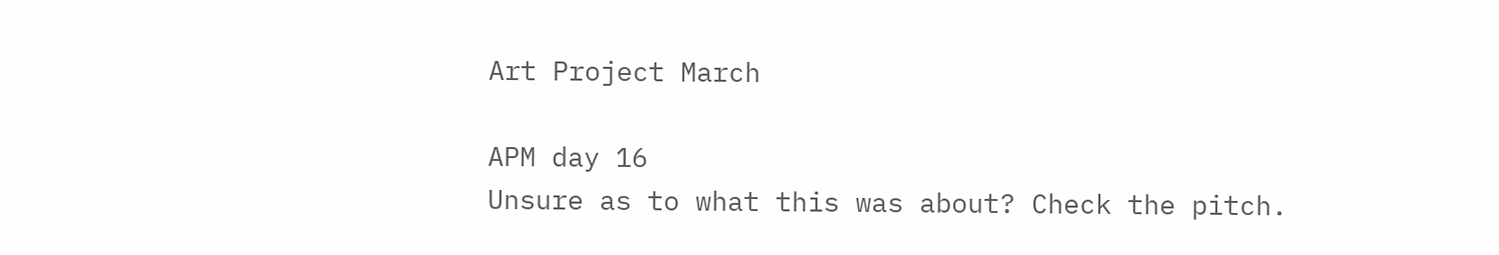Art Project March

APM day 16
Unsure as to what this was about? Check the pitch.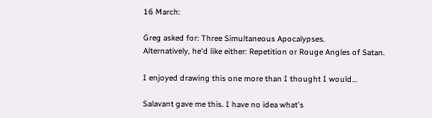16 March:

Greg asked for: Three Simultaneous Apocalypses.
Alternatively, he'd like either: Repetition or Rouge Angles of Satan.

I enjoyed drawing this one more than I thought I would...

Salavant gave me this. I have no idea what's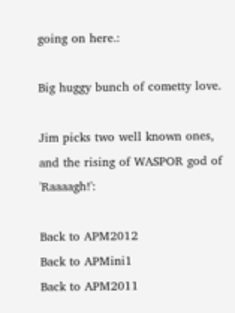going on here.:

Big huggy bunch of cometty love.

Jim picks two well known ones, and the rising of WASPOR god of 'Raaaagh!':

Back to APM2012
Back to APMini1
Back to APM2011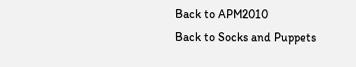Back to APM2010
Back to Socks and Puppets